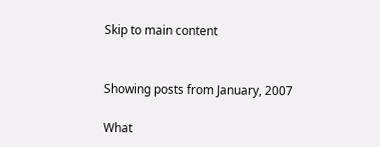Skip to main content


Showing posts from January, 2007

What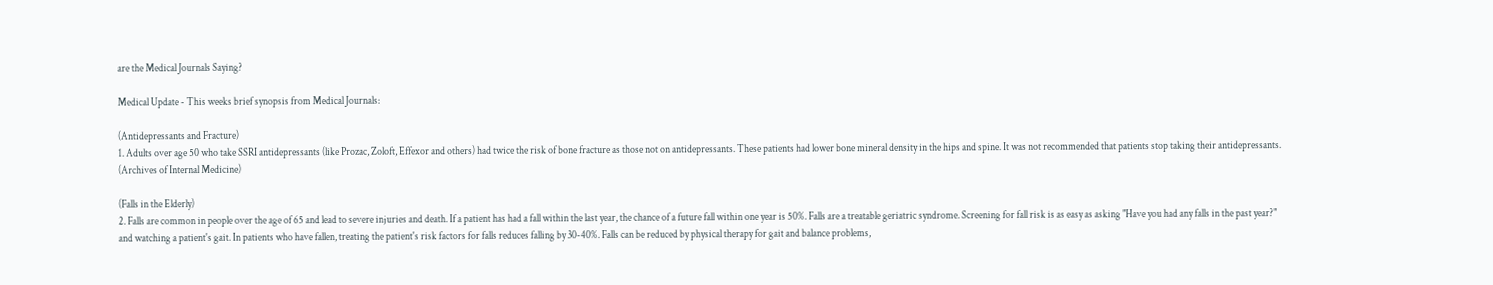are the Medical Journals Saying?

Medical Update - This weeks brief synopsis from Medical Journals:

(Antidepressants and Fracture)
1. Adults over age 50 who take SSRI antidepressants (like Prozac, Zoloft, Effexor and others) had twice the risk of bone fracture as those not on antidepressants. These patients had lower bone mineral density in the hips and spine. It was not recommended that patients stop taking their antidepressants. (Archives of Internal Medicine)

(Falls in the Elderly)
2. Falls are common in people over the age of 65 and lead to severe injuries and death. If a patient has had a fall within the last year, the chance of a future fall within one year is 50%. Falls are a treatable geriatric syndrome. Screening for fall risk is as easy as asking "Have you had any falls in the past year?" and watching a patient's gait. In patients who have fallen, treating the patient's risk factors for falls reduces falling by 30-40%. Falls can be reduced by physical therapy for gait and balance problems,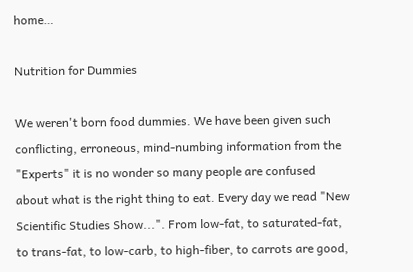home…

Nutrition for Dummies

We weren't born food dummies. We have been given such conflicting, erroneous, mind-numbing information from the "Experts" it is no wonder so many people are confused about what is the right thing to eat. Every day we read "New Scientific Studies Show...". From low-fat, to saturated-fat, to trans-fat, to low-carb, to high-fiber, to carrots are good,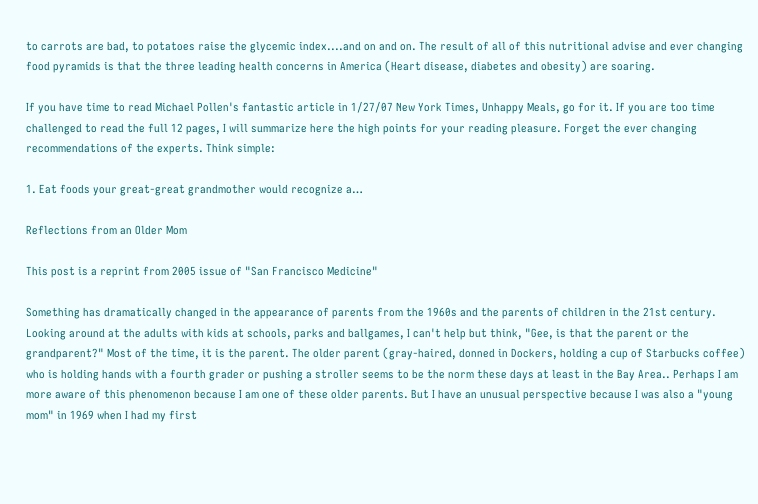to carrots are bad, to potatoes raise the glycemic index....and on and on. The result of all of this nutritional advise and ever changing food pyramids is that the three leading health concerns in America (Heart disease, diabetes and obesity) are soaring.

If you have time to read Michael Pollen's fantastic article in 1/27/07 New York Times, Unhappy Meals, go for it. If you are too time challenged to read the full 12 pages, I will summarize here the high points for your reading pleasure. Forget the ever changing recommendations of the experts. Think simple:

1. Eat foods your great-great grandmother would recognize a…

Reflections from an Older Mom

This post is a reprint from 2005 issue of "San Francisco Medicine"

Something has dramatically changed in the appearance of parents from the 1960s and the parents of children in the 21st century. Looking around at the adults with kids at schools, parks and ballgames, I can't help but think, "Gee, is that the parent or the grandparent?" Most of the time, it is the parent. The older parent (gray-haired, donned in Dockers, holding a cup of Starbucks coffee) who is holding hands with a fourth grader or pushing a stroller seems to be the norm these days at least in the Bay Area.. Perhaps I am more aware of this phenomenon because I am one of these older parents. But I have an unusual perspective because I was also a "young mom" in 1969 when I had my first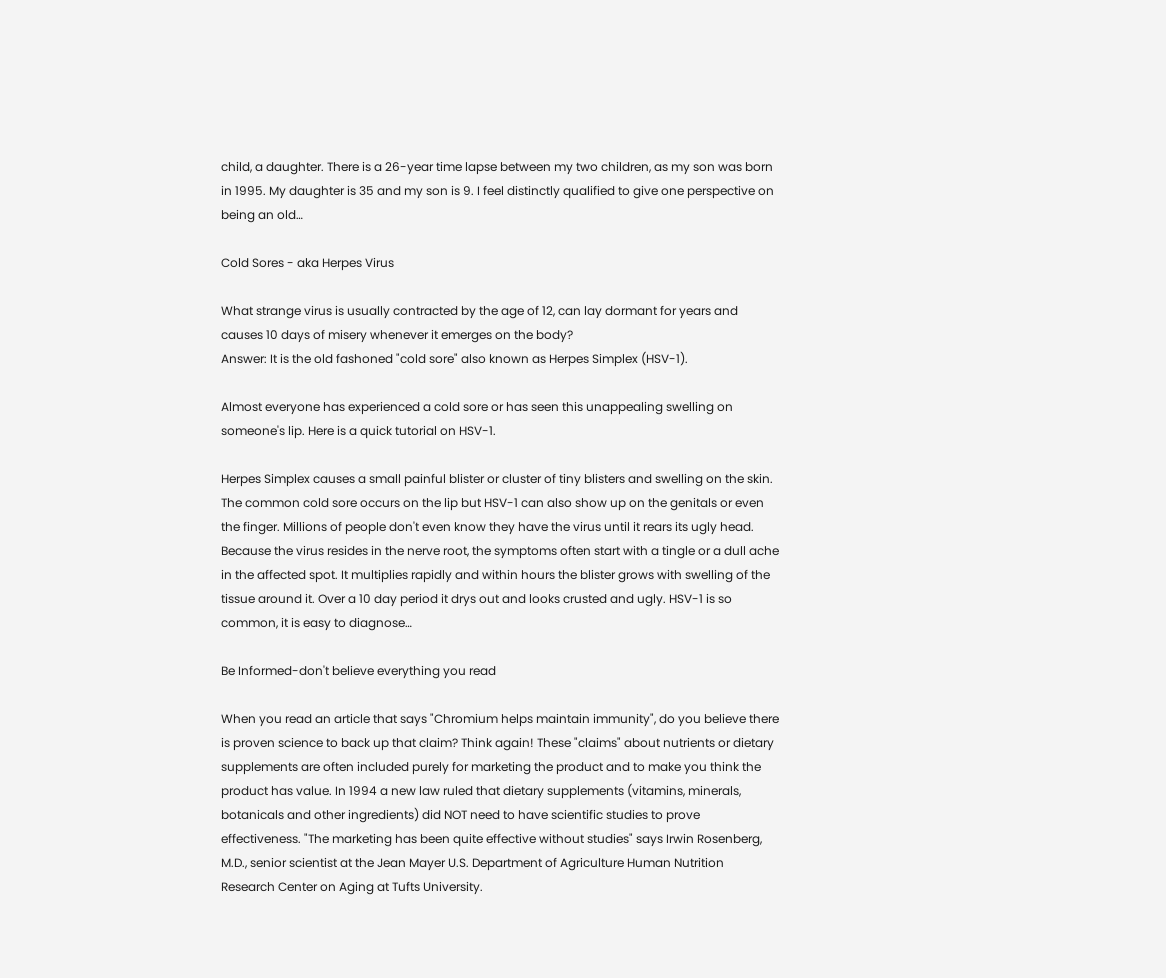child, a daughter. There is a 26-year time lapse between my two children, as my son was born in 1995. My daughter is 35 and my son is 9. I feel distinctly qualified to give one perspective on being an old…

Cold Sores - aka Herpes Virus

What strange virus is usually contracted by the age of 12, can lay dormant for years and causes 10 days of misery whenever it emerges on the body?
Answer: It is the old fashoned "cold sore" also known as Herpes Simplex (HSV-1).

Almost everyone has experienced a cold sore or has seen this unappealing swelling on someone's lip. Here is a quick tutorial on HSV-1.

Herpes Simplex causes a small painful blister or cluster of tiny blisters and swelling on the skin. The common cold sore occurs on the lip but HSV-1 can also show up on the genitals or even the finger. Millions of people don't even know they have the virus until it rears its ugly head. Because the virus resides in the nerve root, the symptoms often start with a tingle or a dull ache in the affected spot. It multiplies rapidly and within hours the blister grows with swelling of the tissue around it. Over a 10 day period it drys out and looks crusted and ugly. HSV-1 is so common, it is easy to diagnose…

Be Informed-don't believe everything you read

When you read an article that says "Chromium helps maintain immunity", do you believe there is proven science to back up that claim? Think again! These "claims" about nutrients or dietary supplements are often included purely for marketing the product and to make you think the product has value. In 1994 a new law ruled that dietary supplements (vitamins, minerals, botanicals and other ingredients) did NOT need to have scientific studies to prove effectiveness. "The marketing has been quite effective without studies" says Irwin Rosenberg, M.D., senior scientist at the Jean Mayer U.S. Department of Agriculture Human Nutrition Research Center on Aging at Tufts University.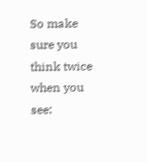So make sure you think twice when you see: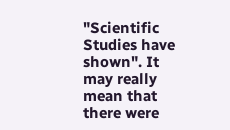"Scientific Studies have shown". It may really mean that there were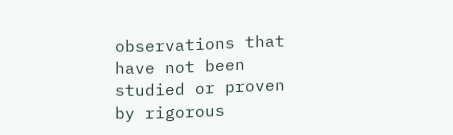observations that have not been studied or proven by rigorous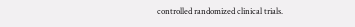controlled randomized clinical trials.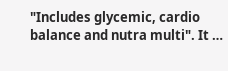"Includes glycemic, cardio balance and nutra multi". It …